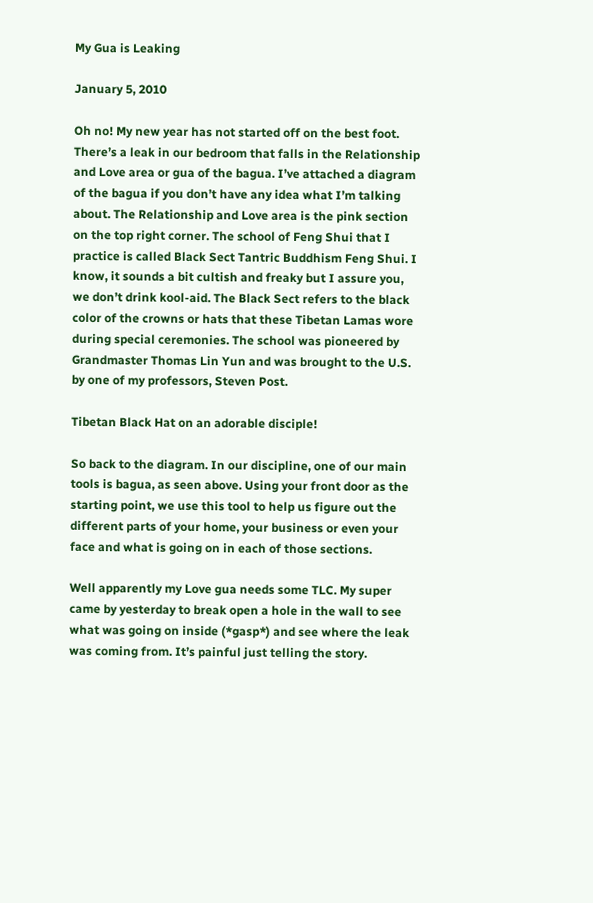My Gua is Leaking

January 5, 2010

Oh no! My new year has not started off on the best foot. There’s a leak in our bedroom that falls in the Relationship and Love area or gua of the bagua. I’ve attached a diagram of the bagua if you don’t have any idea what I’m talking about. The Relationship and Love area is the pink section on the top right corner. The school of Feng Shui that I practice is called Black Sect Tantric Buddhism Feng Shui. I know, it sounds a bit cultish and freaky but I assure you, we don’t drink kool-aid. The Black Sect refers to the black color of the crowns or hats that these Tibetan Lamas wore during special ceremonies. The school was pioneered by Grandmaster Thomas Lin Yun and was brought to the U.S. by one of my professors, Steven Post.

Tibetan Black Hat on an adorable disciple!

So back to the diagram. In our discipline, one of our main tools is bagua, as seen above. Using your front door as the starting point, we use this tool to help us figure out the different parts of your home, your business or even your face and what is going on in each of those sections.

Well apparently my Love gua needs some TLC. My super came by yesterday to break open a hole in the wall to see what was going on inside (*gasp*) and see where the leak was coming from. It’s painful just telling the story.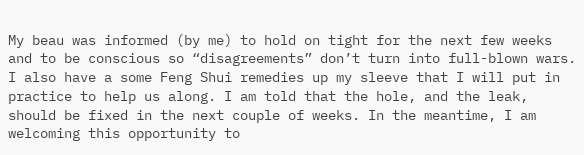My beau was informed (by me) to hold on tight for the next few weeks and to be conscious so “disagreements” don’t turn into full-blown wars. I also have a some Feng Shui remedies up my sleeve that I will put in practice to help us along. I am told that the hole, and the leak, should be fixed in the next couple of weeks. In the meantime, I am welcoming this opportunity to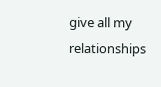give all my relationships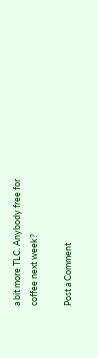a bit more TLC. Anybody free for coffee next week?

Post a Comment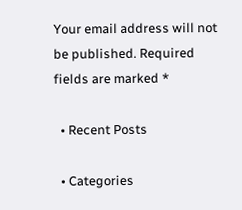Your email address will not be published. Required fields are marked *

  • Recent Posts

  • Categories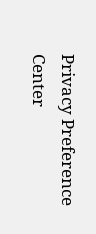Privacy Preference Center